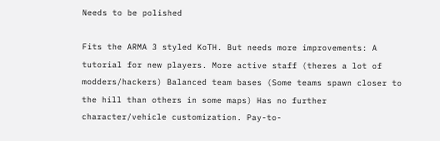Needs to be polished

Fits the ARMA 3 styled KoTH. But needs more improvements: A tutorial for new players. More active staff (theres a lot of modders/hackers) Balanced team bases (Some teams spawn closer to the hill than others in some maps) Has no further character/vehicle customization. Pay-to-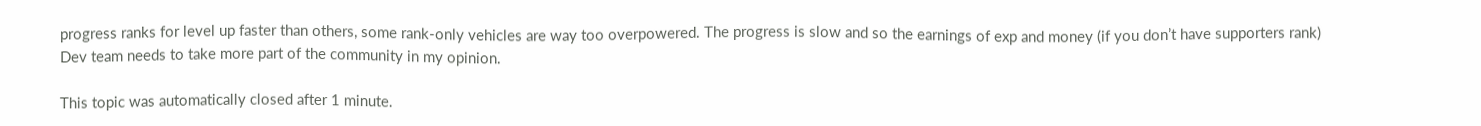progress ranks for level up faster than others, some rank-only vehicles are way too overpowered. The progress is slow and so the earnings of exp and money (if you don’t have supporters rank) Dev team needs to take more part of the community in my opinion.

This topic was automatically closed after 1 minute.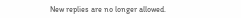New replies are no longer allowed.